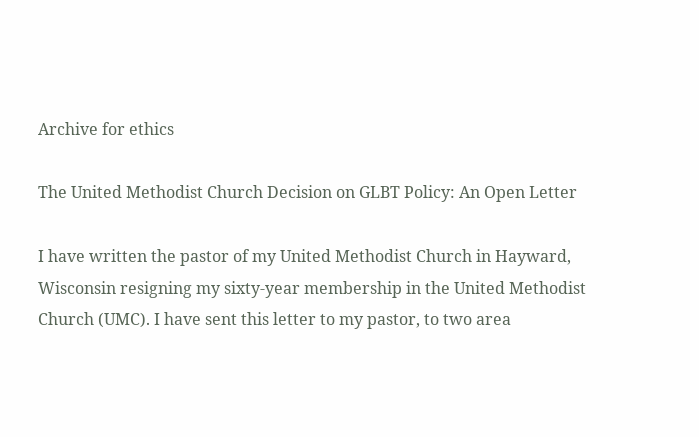Archive for ethics

The United Methodist Church Decision on GLBT Policy: An Open Letter

I have written the pastor of my United Methodist Church in Hayward, Wisconsin resigning my sixty-year membership in the United Methodist Church (UMC). I have sent this letter to my pastor, to two area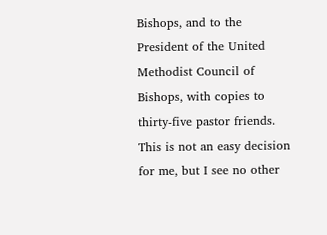Bishops, and to the President of the United Methodist Council of Bishops, with copies to thirty-five pastor friends. This is not an easy decision for me, but I see no other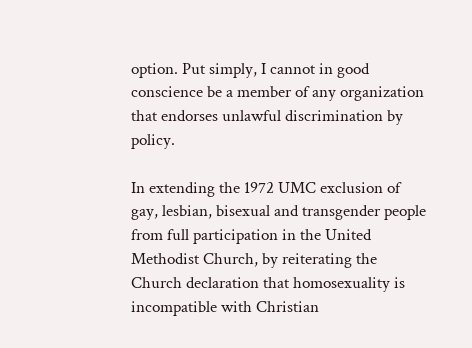option. Put simply, I cannot in good conscience be a member of any organization that endorses unlawful discrimination by policy.

In extending the 1972 UMC exclusion of gay, lesbian, bisexual and transgender people from full participation in the United Methodist Church, by reiterating the Church declaration that homosexuality is incompatible with Christian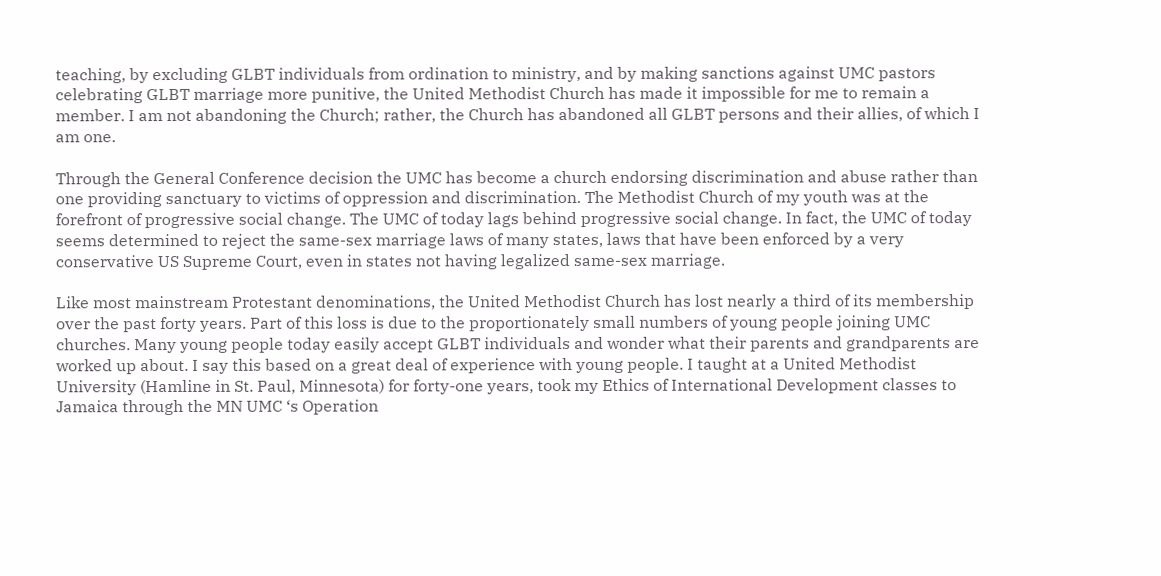teaching, by excluding GLBT individuals from ordination to ministry, and by making sanctions against UMC pastors celebrating GLBT marriage more punitive, the United Methodist Church has made it impossible for me to remain a member. I am not abandoning the Church; rather, the Church has abandoned all GLBT persons and their allies, of which I am one.

Through the General Conference decision the UMC has become a church endorsing discrimination and abuse rather than one providing sanctuary to victims of oppression and discrimination. The Methodist Church of my youth was at the forefront of progressive social change. The UMC of today lags behind progressive social change. In fact, the UMC of today seems determined to reject the same-sex marriage laws of many states, laws that have been enforced by a very conservative US Supreme Court, even in states not having legalized same-sex marriage.

Like most mainstream Protestant denominations, the United Methodist Church has lost nearly a third of its membership over the past forty years. Part of this loss is due to the proportionately small numbers of young people joining UMC churches. Many young people today easily accept GLBT individuals and wonder what their parents and grandparents are worked up about. I say this based on a great deal of experience with young people. I taught at a United Methodist University (Hamline in St. Paul, Minnesota) for forty-one years, took my Ethics of International Development classes to Jamaica through the MN UMC ‘s Operation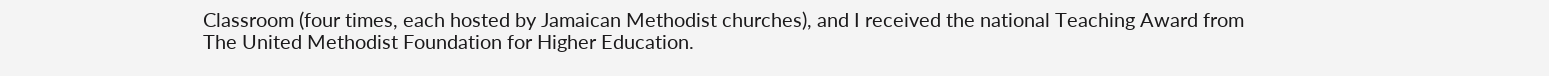Classroom (four times, each hosted by Jamaican Methodist churches), and I received the national Teaching Award from The United Methodist Foundation for Higher Education.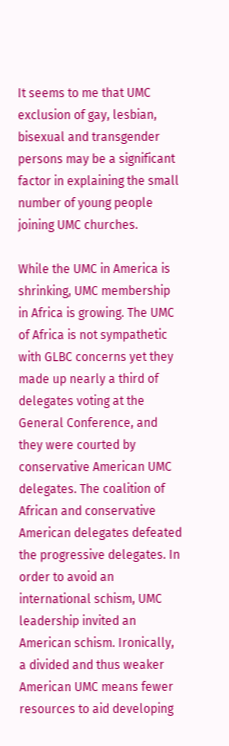It seems to me that UMC exclusion of gay, lesbian, bisexual and transgender persons may be a significant factor in explaining the small number of young people joining UMC churches.

While the UMC in America is shrinking, UMC membership in Africa is growing. The UMC of Africa is not sympathetic with GLBC concerns yet they made up nearly a third of delegates voting at the General Conference, and they were courted by conservative American UMC delegates. The coalition of African and conservative American delegates defeated the progressive delegates. In order to avoid an international schism, UMC leadership invited an American schism. Ironically, a divided and thus weaker American UMC means fewer resources to aid developing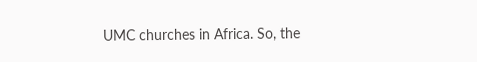UMC churches in Africa. So, the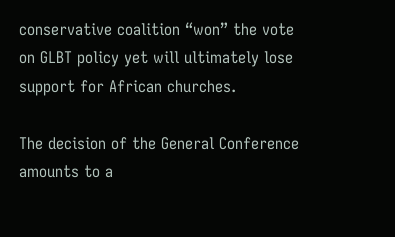conservative coalition “won” the vote on GLBT policy yet will ultimately lose support for African churches.

The decision of the General Conference amounts to a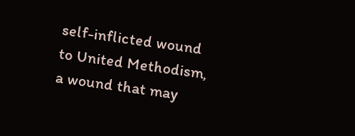self-inflicted wound to United Methodism, a wound that may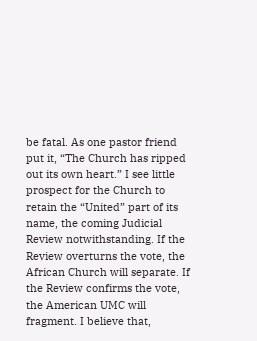be fatal. As one pastor friend put it, “The Church has ripped out its own heart.” I see little prospect for the Church to retain the “United” part of its name, the coming Judicial Review notwithstanding. If the Review overturns the vote, the African Church will separate. If the Review confirms the vote, the American UMC will fragment. I believe that,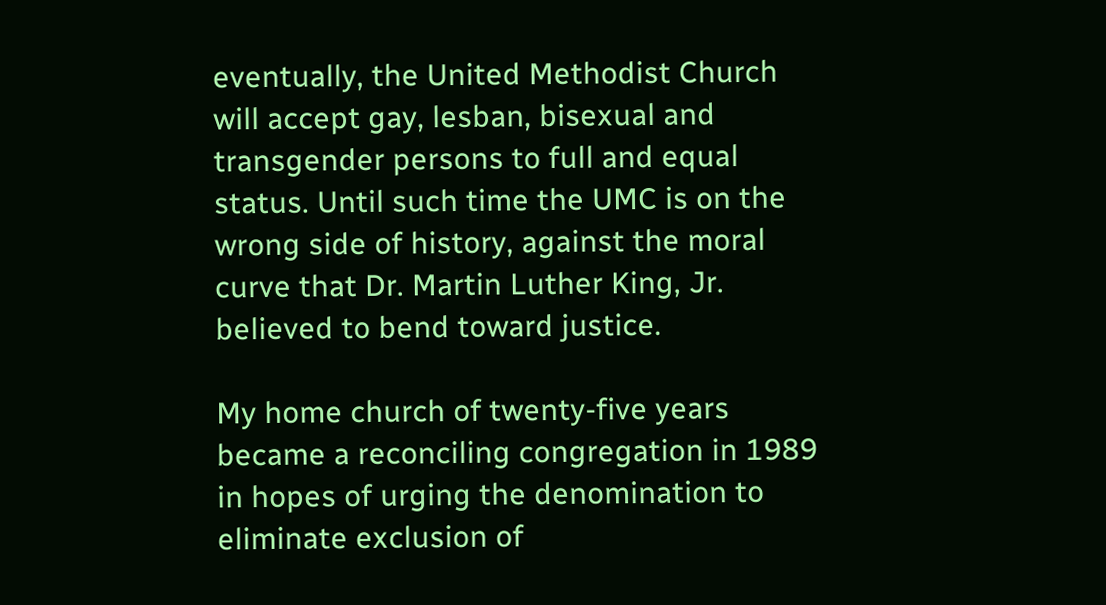eventually, the United Methodist Church will accept gay, lesban, bisexual and transgender persons to full and equal status. Until such time the UMC is on the wrong side of history, against the moral curve that Dr. Martin Luther King, Jr. believed to bend toward justice.

My home church of twenty-five years became a reconciling congregation in 1989 in hopes of urging the denomination to eliminate exclusion of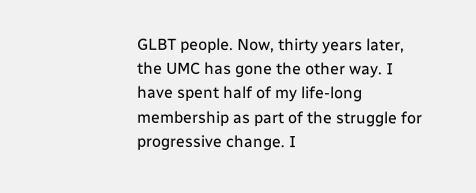GLBT people. Now, thirty years later, the UMC has gone the other way. I have spent half of my life-long membership as part of the struggle for progressive change. I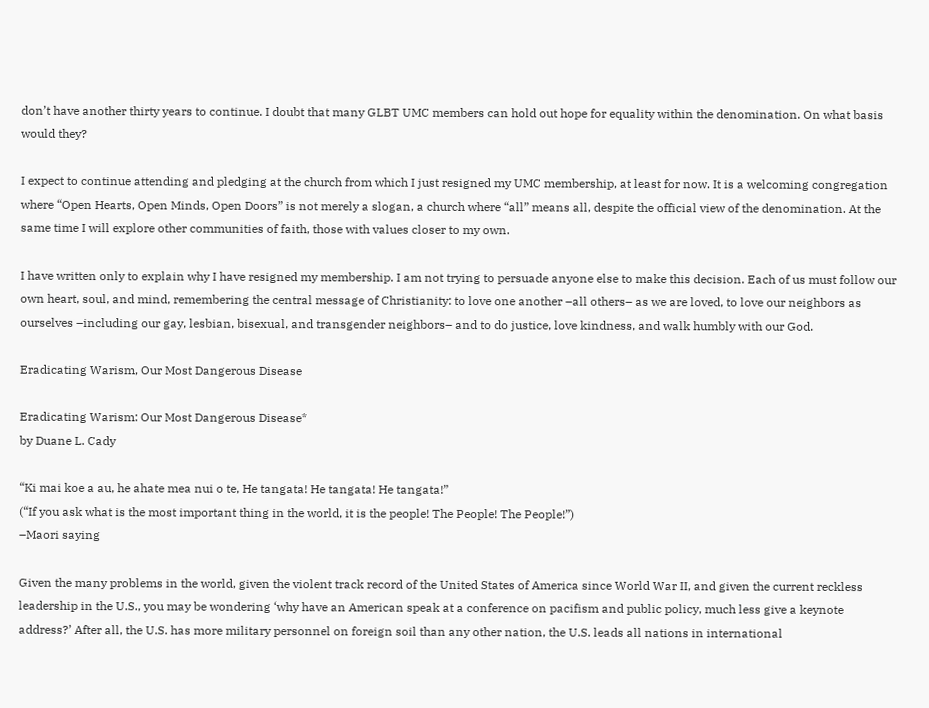don’t have another thirty years to continue. I doubt that many GLBT UMC members can hold out hope for equality within the denomination. On what basis would they?

I expect to continue attending and pledging at the church from which I just resigned my UMC membership, at least for now. It is a welcoming congregation where “Open Hearts, Open Minds, Open Doors” is not merely a slogan, a church where “all” means all, despite the official view of the denomination. At the same time I will explore other communities of faith, those with values closer to my own.

I have written only to explain why I have resigned my membership. I am not trying to persuade anyone else to make this decision. Each of us must follow our own heart, soul, and mind, remembering the central message of Christianity: to love one another –all others– as we are loved, to love our neighbors as ourselves –including our gay, lesbian, bisexual, and transgender neighbors– and to do justice, love kindness, and walk humbly with our God.

Eradicating Warism, Our Most Dangerous Disease

Eradicating Warism: Our Most Dangerous Disease*
by Duane L. Cady

“Ki mai koe a au, he ahate mea nui o te, He tangata! He tangata! He tangata!”
(“If you ask what is the most important thing in the world, it is the people! The People! The People!”)
–Maori saying

Given the many problems in the world, given the violent track record of the United States of America since World War II, and given the current reckless leadership in the U.S., you may be wondering ‘why have an American speak at a conference on pacifism and public policy, much less give a keynote address?’ After all, the U.S. has more military personnel on foreign soil than any other nation, the U.S. leads all nations in international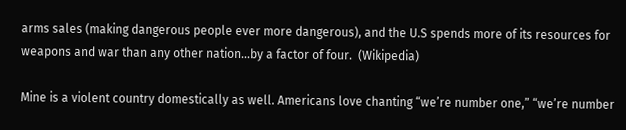arms sales (making dangerous people ever more dangerous), and the U.S spends more of its resources for weapons and war than any other nation…by a factor of four.  (Wikipedia)

Mine is a violent country domestically as well. Americans love chanting “we’re number one,” “we’re number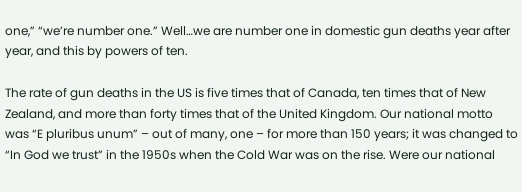one,” “we’re number one.” Well…we are number one in domestic gun deaths year after year, and this by powers of ten.

The rate of gun deaths in the US is five times that of Canada, ten times that of New Zealand, and more than forty times that of the United Kingdom. Our national motto was “E pluribus unum” – out of many, one – for more than 150 years; it was changed to “In God we trust” in the 1950s when the Cold War was on the rise. Were our national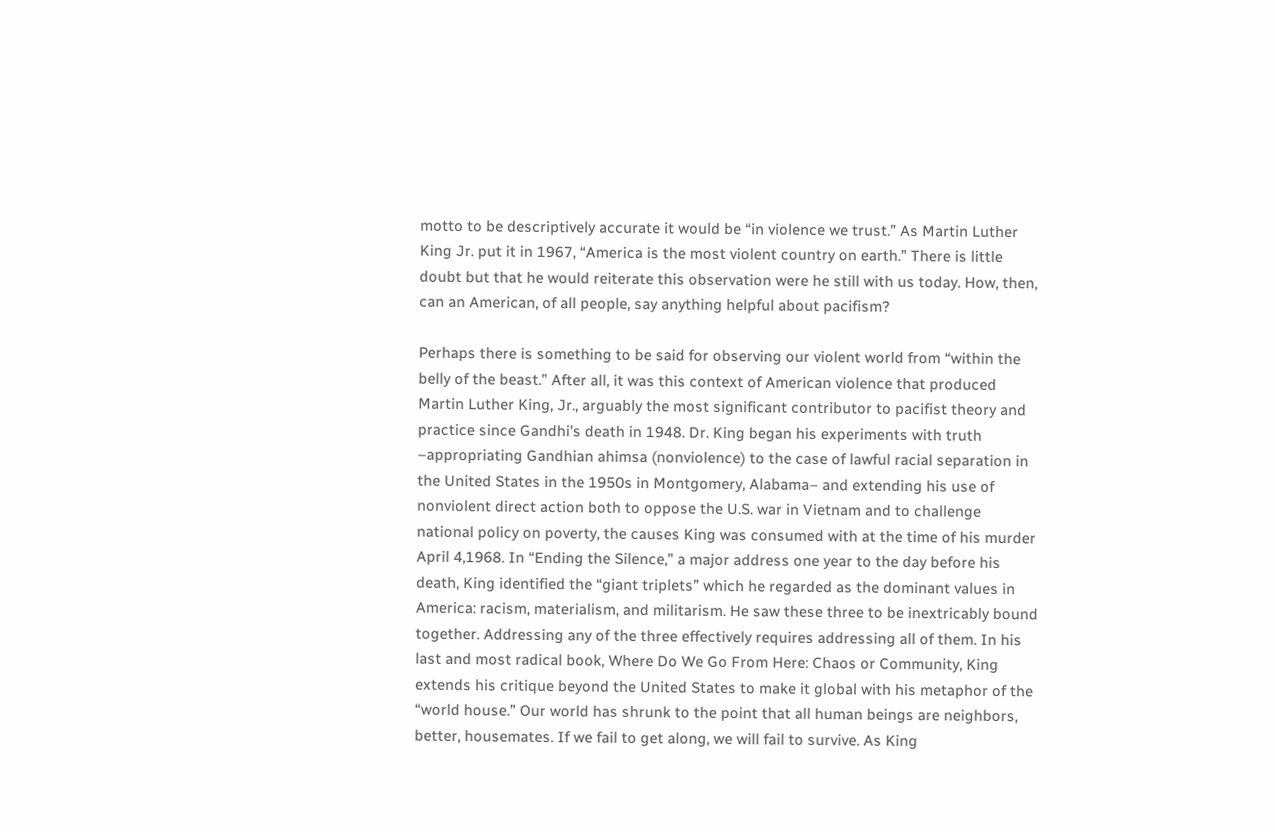motto to be descriptively accurate it would be “in violence we trust.” As Martin Luther King Jr. put it in 1967, “America is the most violent country on earth.” There is little doubt but that he would reiterate this observation were he still with us today. How, then, can an American, of all people, say anything helpful about pacifism?

Perhaps there is something to be said for observing our violent world from “within the belly of the beast.” After all, it was this context of American violence that produced Martin Luther King, Jr., arguably the most significant contributor to pacifist theory and practice since Gandhi’s death in 1948. Dr. King began his experiments with truth –appropriating Gandhian ahimsa (nonviolence) to the case of lawful racial separation in the United States in the 1950s in Montgomery, Alabama– and extending his use of nonviolent direct action both to oppose the U.S. war in Vietnam and to challenge national policy on poverty, the causes King was consumed with at the time of his murder April 4,1968. In “Ending the Silence,” a major address one year to the day before his death, King identified the “giant triplets” which he regarded as the dominant values in America: racism, materialism, and militarism. He saw these three to be inextricably bound together. Addressing any of the three effectively requires addressing all of them. In his last and most radical book, Where Do We Go From Here: Chaos or Community, King extends his critique beyond the United States to make it global with his metaphor of the “world house.” Our world has shrunk to the point that all human beings are neighbors, better, housemates. If we fail to get along, we will fail to survive. As King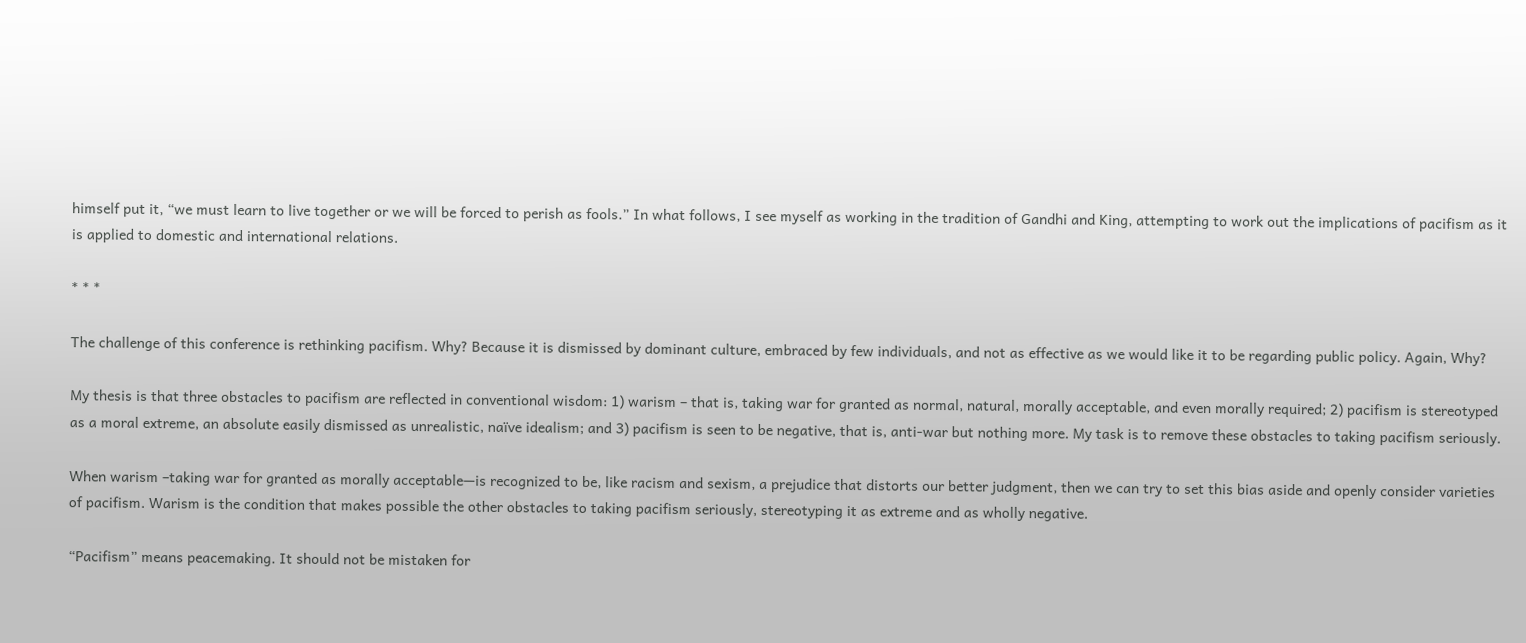himself put it, “we must learn to live together or we will be forced to perish as fools.” In what follows, I see myself as working in the tradition of Gandhi and King, attempting to work out the implications of pacifism as it is applied to domestic and international relations.

* * *

The challenge of this conference is rethinking pacifism. Why? Because it is dismissed by dominant culture, embraced by few individuals, and not as effective as we would like it to be regarding public policy. Again, Why?

My thesis is that three obstacles to pacifism are reflected in conventional wisdom: 1) warism – that is, taking war for granted as normal, natural, morally acceptable, and even morally required; 2) pacifism is stereotyped as a moral extreme, an absolute easily dismissed as unrealistic, naïve idealism; and 3) pacifism is seen to be negative, that is, anti-war but nothing more. My task is to remove these obstacles to taking pacifism seriously.

When warism –taking war for granted as morally acceptable—is recognized to be, like racism and sexism, a prejudice that distorts our better judgment, then we can try to set this bias aside and openly consider varieties of pacifism. Warism is the condition that makes possible the other obstacles to taking pacifism seriously, stereotyping it as extreme and as wholly negative.

“Pacifism” means peacemaking. It should not be mistaken for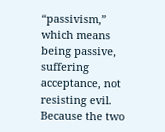“passivism,” which means being passive, suffering acceptance, not resisting evil. Because the two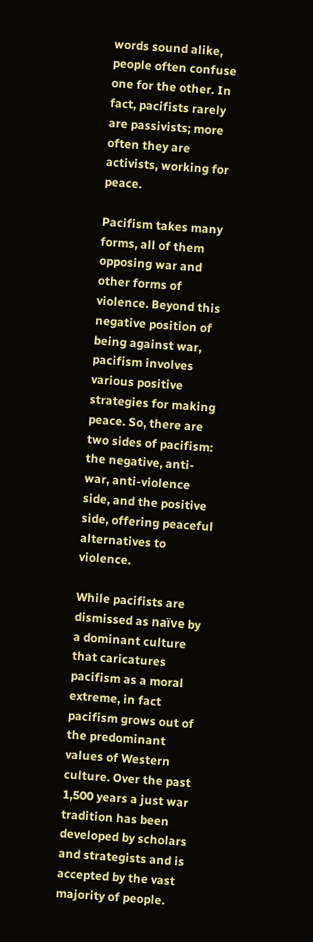words sound alike, people often confuse one for the other. In fact, pacifists rarely are passivists; more often they are activists, working for peace.

Pacifism takes many forms, all of them opposing war and other forms of violence. Beyond this negative position of being against war, pacifism involves various positive strategies for making peace. So, there are two sides of pacifism: the negative, anti-war, anti-violence side, and the positive side, offering peaceful alternatives to violence.

While pacifists are dismissed as naïve by a dominant culture that caricatures pacifism as a moral extreme, in fact pacifism grows out of the predominant values of Western culture. Over the past 1,500 years a just war tradition has been developed by scholars and strategists and is accepted by the vast majority of people.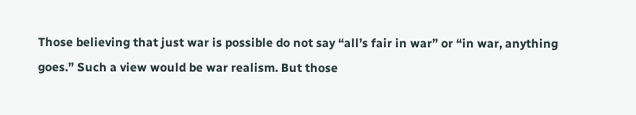Those believing that just war is possible do not say “all’s fair in war” or “in war, anything goes.” Such a view would be war realism. But those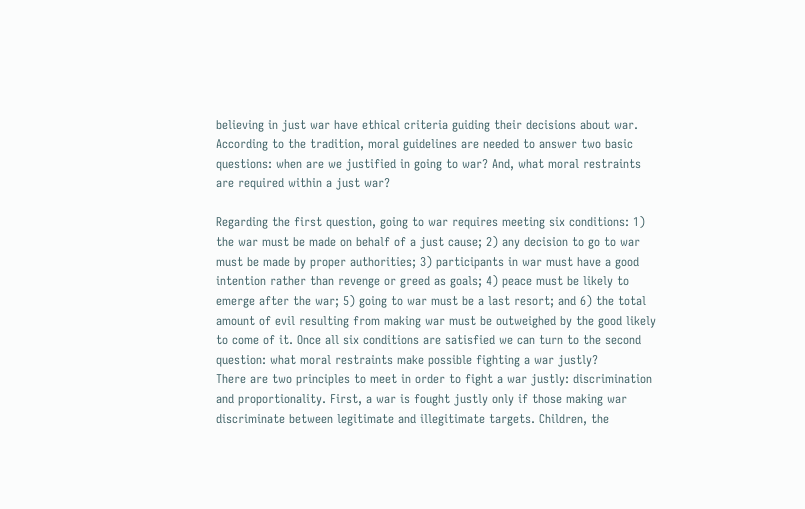believing in just war have ethical criteria guiding their decisions about war. According to the tradition, moral guidelines are needed to answer two basic questions: when are we justified in going to war? And, what moral restraints are required within a just war?

Regarding the first question, going to war requires meeting six conditions: 1) the war must be made on behalf of a just cause; 2) any decision to go to war must be made by proper authorities; 3) participants in war must have a good intention rather than revenge or greed as goals; 4) peace must be likely to emerge after the war; 5) going to war must be a last resort; and 6) the total amount of evil resulting from making war must be outweighed by the good likely to come of it. Once all six conditions are satisfied we can turn to the second question: what moral restraints make possible fighting a war justly?
There are two principles to meet in order to fight a war justly: discrimination and proportionality. First, a war is fought justly only if those making war discriminate between legitimate and illegitimate targets. Children, the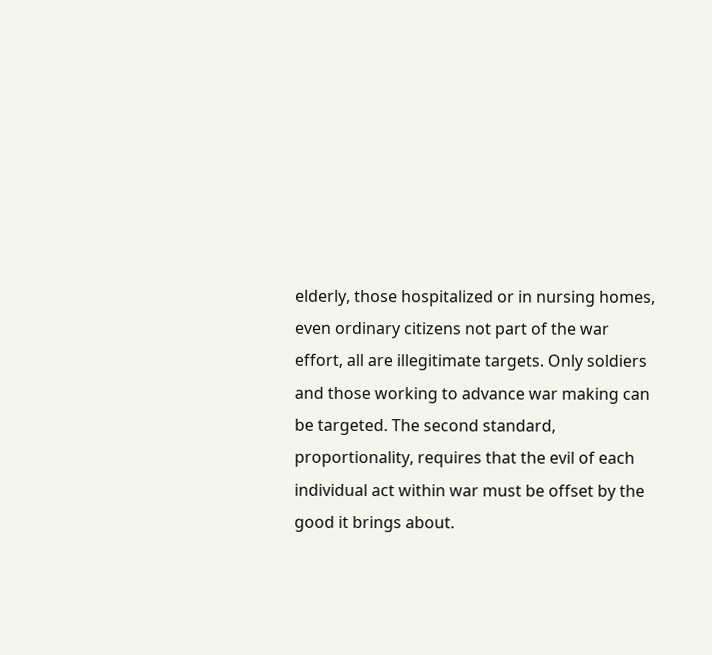elderly, those hospitalized or in nursing homes, even ordinary citizens not part of the war effort, all are illegitimate targets. Only soldiers and those working to advance war making can be targeted. The second standard, proportionality, requires that the evil of each individual act within war must be offset by the good it brings about.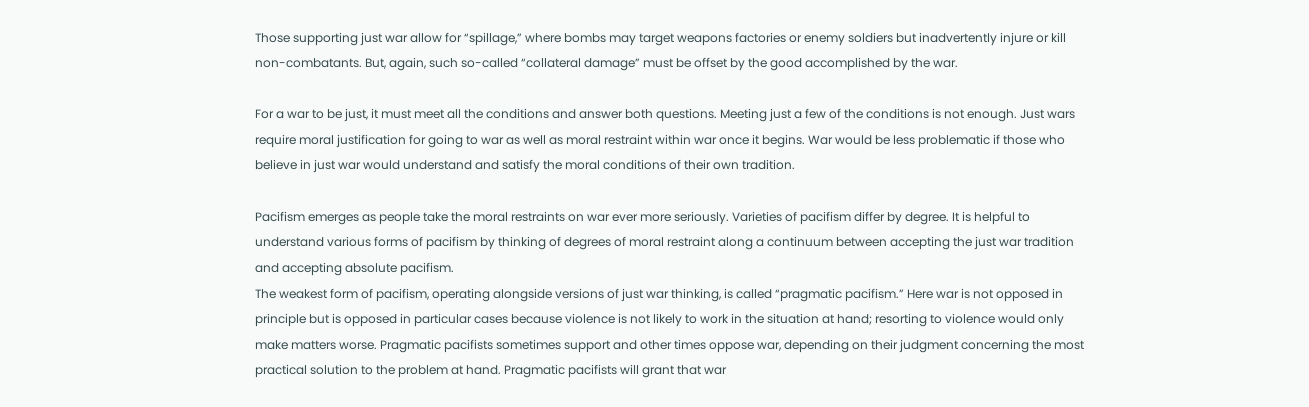Those supporting just war allow for “spillage,” where bombs may target weapons factories or enemy soldiers but inadvertently injure or kill non-combatants. But, again, such so-called “collateral damage” must be offset by the good accomplished by the war.

For a war to be just, it must meet all the conditions and answer both questions. Meeting just a few of the conditions is not enough. Just wars require moral justification for going to war as well as moral restraint within war once it begins. War would be less problematic if those who believe in just war would understand and satisfy the moral conditions of their own tradition.

Pacifism emerges as people take the moral restraints on war ever more seriously. Varieties of pacifism differ by degree. It is helpful to understand various forms of pacifism by thinking of degrees of moral restraint along a continuum between accepting the just war tradition and accepting absolute pacifism.
The weakest form of pacifism, operating alongside versions of just war thinking, is called “pragmatic pacifism.” Here war is not opposed in principle but is opposed in particular cases because violence is not likely to work in the situation at hand; resorting to violence would only make matters worse. Pragmatic pacifists sometimes support and other times oppose war, depending on their judgment concerning the most practical solution to the problem at hand. Pragmatic pacifists will grant that war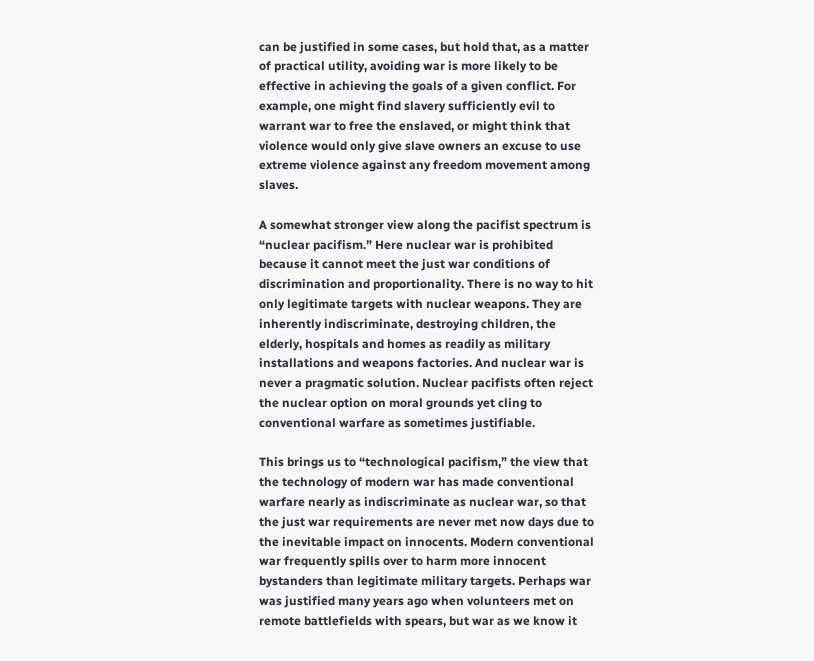can be justified in some cases, but hold that, as a matter of practical utility, avoiding war is more likely to be effective in achieving the goals of a given conflict. For example, one might find slavery sufficiently evil to warrant war to free the enslaved, or might think that violence would only give slave owners an excuse to use extreme violence against any freedom movement among slaves.

A somewhat stronger view along the pacifist spectrum is “nuclear pacifism.” Here nuclear war is prohibited because it cannot meet the just war conditions of discrimination and proportionality. There is no way to hit only legitimate targets with nuclear weapons. They are inherently indiscriminate, destroying children, the elderly, hospitals and homes as readily as military installations and weapons factories. And nuclear war is never a pragmatic solution. Nuclear pacifists often reject the nuclear option on moral grounds yet cling to conventional warfare as sometimes justifiable.

This brings us to “technological pacifism,” the view that the technology of modern war has made conventional warfare nearly as indiscriminate as nuclear war, so that the just war requirements are never met now days due to the inevitable impact on innocents. Modern conventional war frequently spills over to harm more innocent bystanders than legitimate military targets. Perhaps war was justified many years ago when volunteers met on remote battlefields with spears, but war as we know it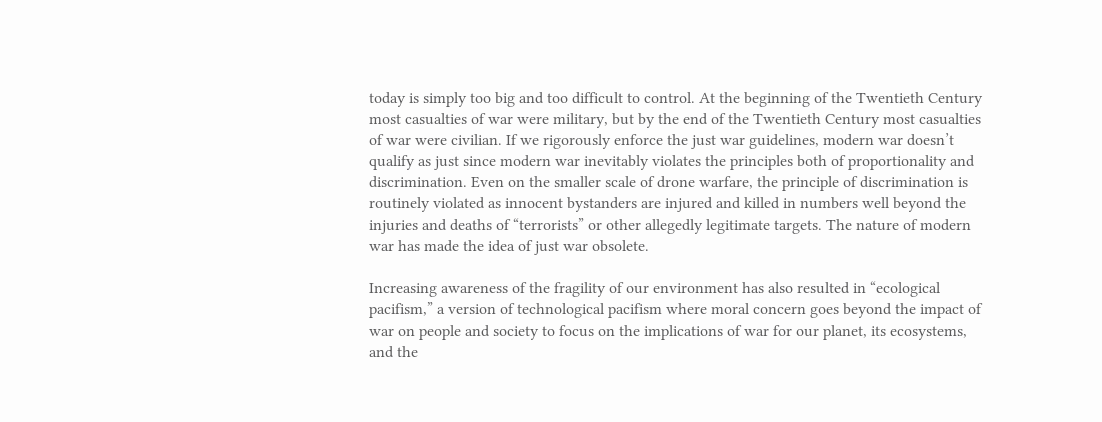today is simply too big and too difficult to control. At the beginning of the Twentieth Century most casualties of war were military, but by the end of the Twentieth Century most casualties of war were civilian. If we rigorously enforce the just war guidelines, modern war doesn’t qualify as just since modern war inevitably violates the principles both of proportionality and discrimination. Even on the smaller scale of drone warfare, the principle of discrimination is routinely violated as innocent bystanders are injured and killed in numbers well beyond the injuries and deaths of “terrorists” or other allegedly legitimate targets. The nature of modern war has made the idea of just war obsolete.

Increasing awareness of the fragility of our environment has also resulted in “ecological pacifism,” a version of technological pacifism where moral concern goes beyond the impact of war on people and society to focus on the implications of war for our planet, its ecosystems, and the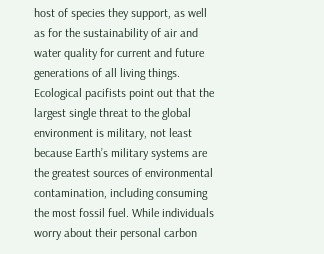host of species they support, as well as for the sustainability of air and water quality for current and future generations of all living things. Ecological pacifists point out that the largest single threat to the global environment is military, not least because Earth’s military systems are the greatest sources of environmental contamination, including consuming the most fossil fuel. While individuals worry about their personal carbon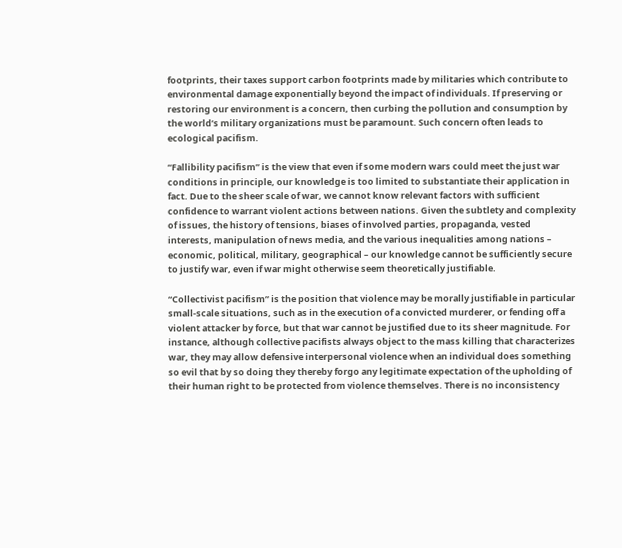footprints, their taxes support carbon footprints made by militaries which contribute to environmental damage exponentially beyond the impact of individuals. If preserving or restoring our environment is a concern, then curbing the pollution and consumption by the world’s military organizations must be paramount. Such concern often leads to ecological pacifism.

“Fallibility pacifism” is the view that even if some modern wars could meet the just war conditions in principle, our knowledge is too limited to substantiate their application in fact. Due to the sheer scale of war, we cannot know relevant factors with sufficient confidence to warrant violent actions between nations. Given the subtlety and complexity of issues, the history of tensions, biases of involved parties, propaganda, vested interests, manipulation of news media, and the various inequalities among nations – economic, political, military, geographical – our knowledge cannot be sufficiently secure to justify war, even if war might otherwise seem theoretically justifiable.

“Collectivist pacifism” is the position that violence may be morally justifiable in particular small-scale situations, such as in the execution of a convicted murderer, or fending off a violent attacker by force, but that war cannot be justified due to its sheer magnitude. For instance, although collective pacifists always object to the mass killing that characterizes war, they may allow defensive interpersonal violence when an individual does something so evil that by so doing they thereby forgo any legitimate expectation of the upholding of their human right to be protected from violence themselves. There is no inconsistency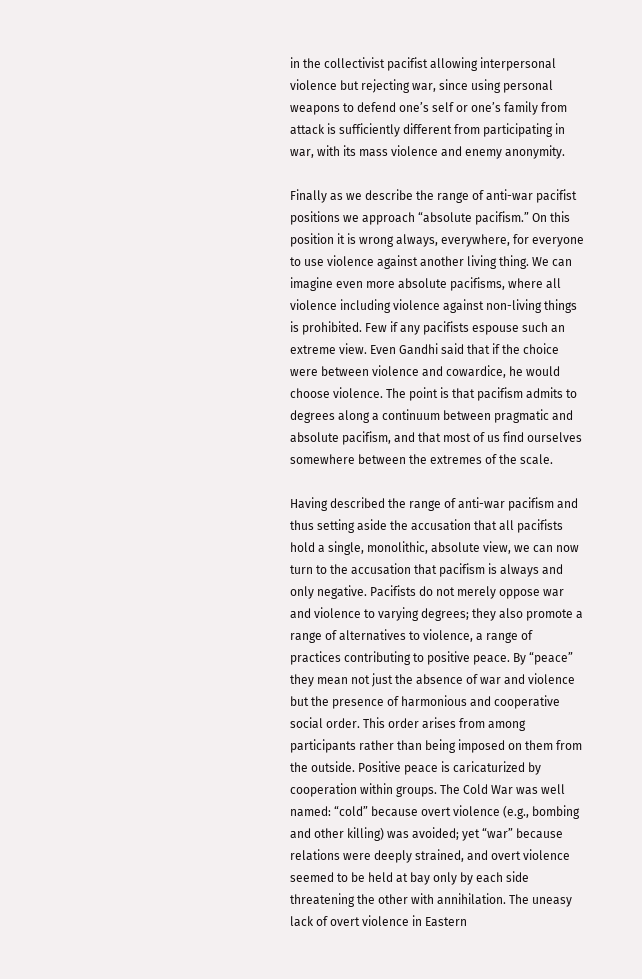in the collectivist pacifist allowing interpersonal violence but rejecting war, since using personal weapons to defend one’s self or one’s family from attack is sufficiently different from participating in war, with its mass violence and enemy anonymity.

Finally as we describe the range of anti-war pacifist positions we approach “absolute pacifism.” On this position it is wrong always, everywhere, for everyone to use violence against another living thing. We can imagine even more absolute pacifisms, where all violence including violence against non-living things is prohibited. Few if any pacifists espouse such an extreme view. Even Gandhi said that if the choice were between violence and cowardice, he would choose violence. The point is that pacifism admits to degrees along a continuum between pragmatic and absolute pacifism, and that most of us find ourselves somewhere between the extremes of the scale.

Having described the range of anti-war pacifism and thus setting aside the accusation that all pacifists hold a single, monolithic, absolute view, we can now turn to the accusation that pacifism is always and only negative. Pacifists do not merely oppose war and violence to varying degrees; they also promote a range of alternatives to violence, a range of practices contributing to positive peace. By “peace” they mean not just the absence of war and violence but the presence of harmonious and cooperative social order. This order arises from among participants rather than being imposed on them from the outside. Positive peace is caricaturized by cooperation within groups. The Cold War was well named: “cold” because overt violence (e.g., bombing and other killing) was avoided; yet “war” because relations were deeply strained, and overt violence seemed to be held at bay only by each side threatening the other with annihilation. The uneasy lack of overt violence in Eastern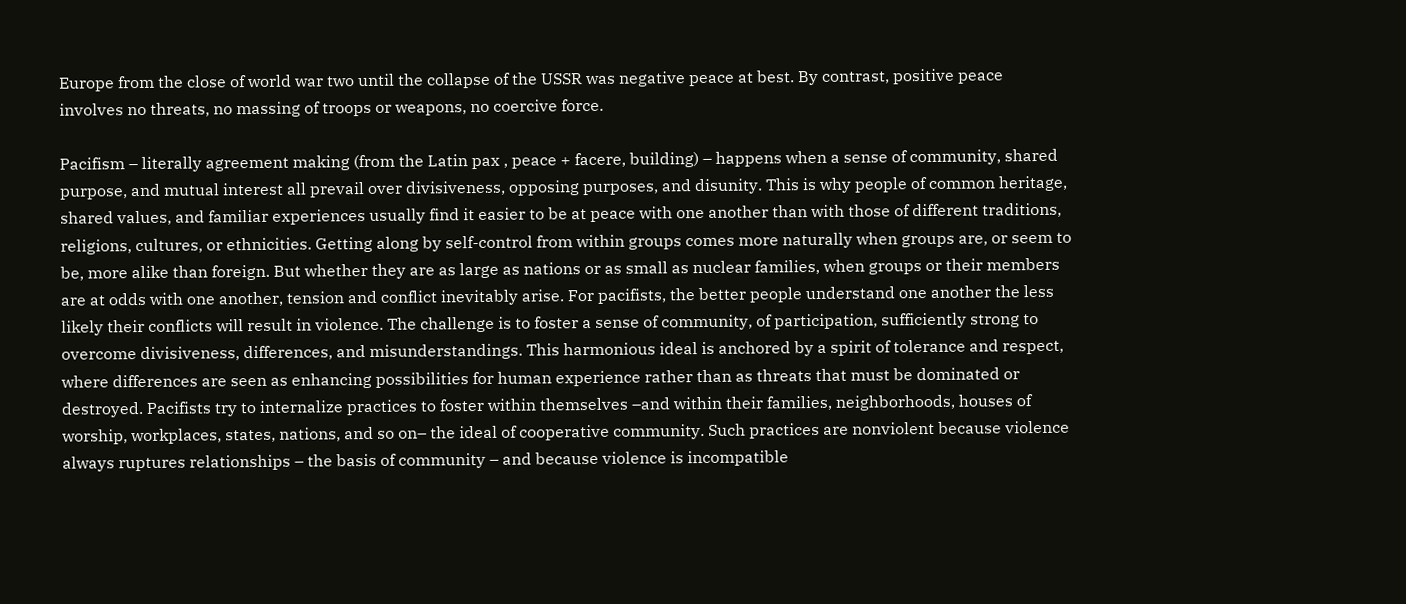Europe from the close of world war two until the collapse of the USSR was negative peace at best. By contrast, positive peace involves no threats, no massing of troops or weapons, no coercive force.

Pacifism – literally agreement making (from the Latin pax , peace + facere, building) – happens when a sense of community, shared purpose, and mutual interest all prevail over divisiveness, opposing purposes, and disunity. This is why people of common heritage, shared values, and familiar experiences usually find it easier to be at peace with one another than with those of different traditions, religions, cultures, or ethnicities. Getting along by self-control from within groups comes more naturally when groups are, or seem to be, more alike than foreign. But whether they are as large as nations or as small as nuclear families, when groups or their members are at odds with one another, tension and conflict inevitably arise. For pacifists, the better people understand one another the less likely their conflicts will result in violence. The challenge is to foster a sense of community, of participation, sufficiently strong to overcome divisiveness, differences, and misunderstandings. This harmonious ideal is anchored by a spirit of tolerance and respect, where differences are seen as enhancing possibilities for human experience rather than as threats that must be dominated or destroyed. Pacifists try to internalize practices to foster within themselves –and within their families, neighborhoods, houses of worship, workplaces, states, nations, and so on– the ideal of cooperative community. Such practices are nonviolent because violence always ruptures relationships – the basis of community – and because violence is incompatible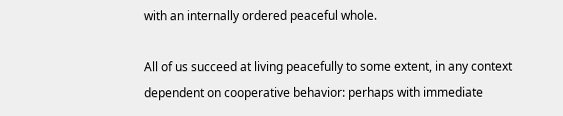with an internally ordered peaceful whole.

All of us succeed at living peacefully to some extent, in any context dependent on cooperative behavior: perhaps with immediate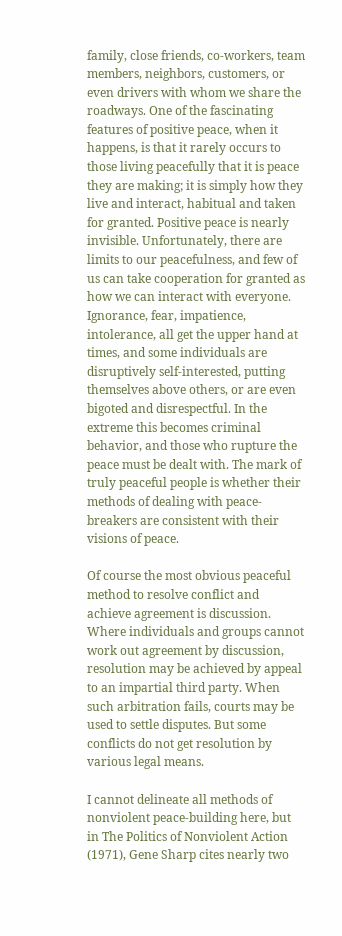family, close friends, co-workers, team members, neighbors, customers, or even drivers with whom we share the roadways. One of the fascinating features of positive peace, when it happens, is that it rarely occurs to those living peacefully that it is peace they are making; it is simply how they live and interact, habitual and taken for granted. Positive peace is nearly invisible. Unfortunately, there are limits to our peacefulness, and few of us can take cooperation for granted as how we can interact with everyone. Ignorance, fear, impatience, intolerance, all get the upper hand at times, and some individuals are disruptively self-interested, putting themselves above others, or are even bigoted and disrespectful. In the extreme this becomes criminal behavior, and those who rupture the peace must be dealt with. The mark of truly peaceful people is whether their methods of dealing with peace-breakers are consistent with their visions of peace.

Of course the most obvious peaceful method to resolve conflict and achieve agreement is discussion. Where individuals and groups cannot work out agreement by discussion, resolution may be achieved by appeal to an impartial third party. When such arbitration fails, courts may be used to settle disputes. But some conflicts do not get resolution by various legal means.

I cannot delineate all methods of nonviolent peace-building here, but in The Politics of Nonviolent Action (1971), Gene Sharp cites nearly two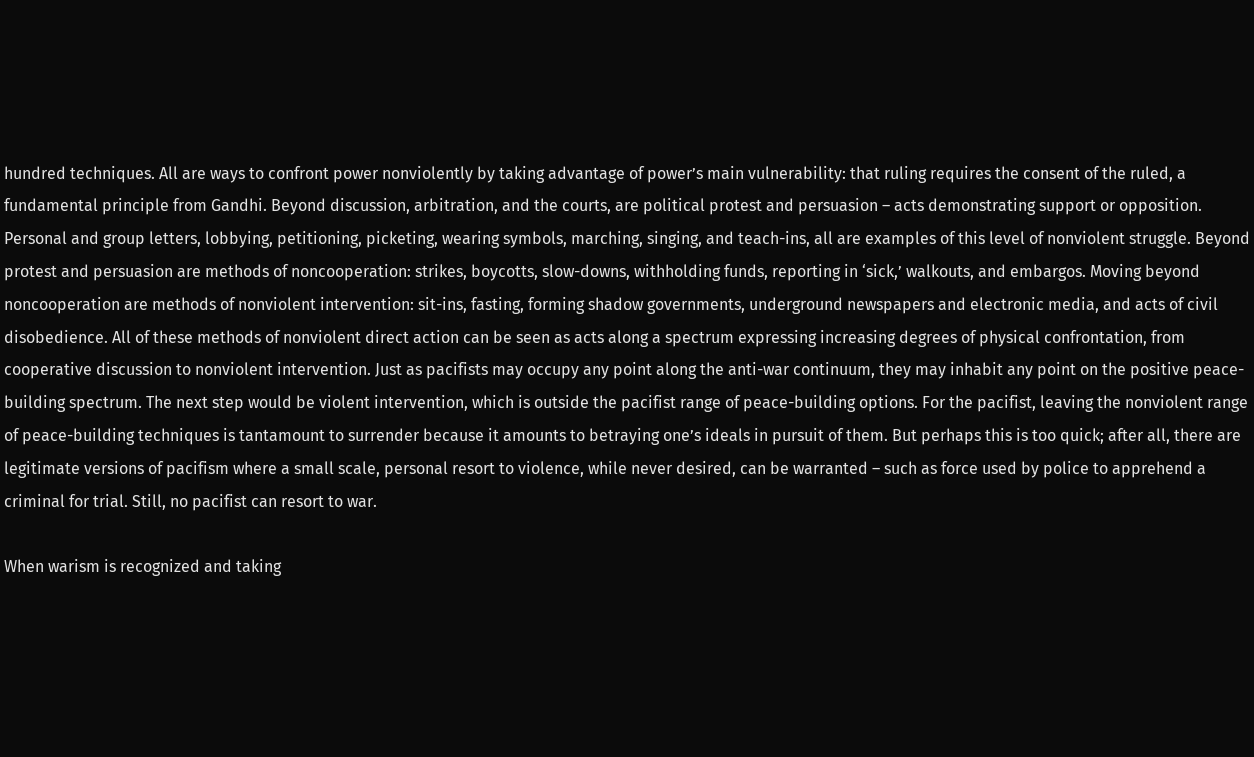hundred techniques. All are ways to confront power nonviolently by taking advantage of power’s main vulnerability: that ruling requires the consent of the ruled, a fundamental principle from Gandhi. Beyond discussion, arbitration, and the courts, are political protest and persuasion – acts demonstrating support or opposition. Personal and group letters, lobbying, petitioning, picketing, wearing symbols, marching, singing, and teach-ins, all are examples of this level of nonviolent struggle. Beyond protest and persuasion are methods of noncooperation: strikes, boycotts, slow-downs, withholding funds, reporting in ‘sick,’ walkouts, and embargos. Moving beyond noncooperation are methods of nonviolent intervention: sit-ins, fasting, forming shadow governments, underground newspapers and electronic media, and acts of civil disobedience. All of these methods of nonviolent direct action can be seen as acts along a spectrum expressing increasing degrees of physical confrontation, from cooperative discussion to nonviolent intervention. Just as pacifists may occupy any point along the anti-war continuum, they may inhabit any point on the positive peace-building spectrum. The next step would be violent intervention, which is outside the pacifist range of peace-building options. For the pacifist, leaving the nonviolent range of peace-building techniques is tantamount to surrender because it amounts to betraying one’s ideals in pursuit of them. But perhaps this is too quick; after all, there are legitimate versions of pacifism where a small scale, personal resort to violence, while never desired, can be warranted – such as force used by police to apprehend a criminal for trial. Still, no pacifist can resort to war.

When warism is recognized and taking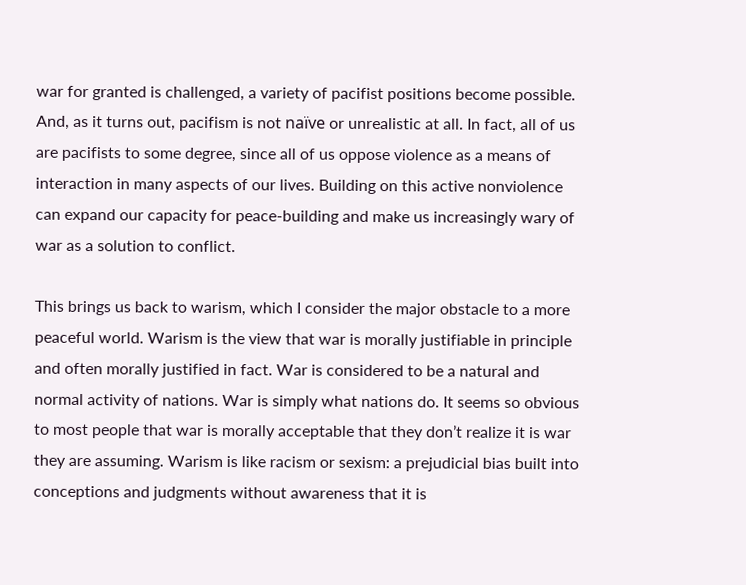war for granted is challenged, a variety of pacifist positions become possible. And, as it turns out, pacifism is not naïve or unrealistic at all. In fact, all of us are pacifists to some degree, since all of us oppose violence as a means of interaction in many aspects of our lives. Building on this active nonviolence can expand our capacity for peace-building and make us increasingly wary of war as a solution to conflict.

This brings us back to warism, which I consider the major obstacle to a more peaceful world. Warism is the view that war is morally justifiable in principle and often morally justified in fact. War is considered to be a natural and normal activity of nations. War is simply what nations do. It seems so obvious to most people that war is morally acceptable that they don’t realize it is war they are assuming. Warism is like racism or sexism: a prejudicial bias built into conceptions and judgments without awareness that it is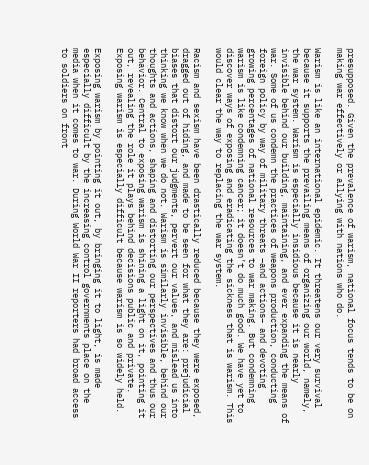presupposed. Given the prevalence of warism, national focus tends to be on making war effectively or allying with nations who do.

Warism is like an international epidemic. It threatens our very survival because it supports the prevailing means of organizing our world, namely, the war system. Warism is especially insidious because it is nearly invisible behind our building, maintaining, and ever expanding the means of war. Some of us condemn the practices of weapons production, conducting foreign policy by way of military threats –and actions– and devoting growing percentages of national resources to war making. But condemning warism is like condemning cancer; it doesn’t do much good. We have yet to discover ways of exposing and eradicating the sickness that is warism. This would clear the way to replacing the war system.

Racism and sexism have been drastically reduced because they were exposed, dragged out of hiding, and made to be seen for what they are: prejudicial biases that distort our judgments, pervert our values, and mislead us into thinking we know when we do not. Warism is similarly invisible, behind our thoughts and actions, shaping and distorting our perspectives and thus our behavior. Central to exposing warism is shining a light on it, pointing it out, revealing the role it plays behind decisions public and private. Exposing warism is especially difficult because warism is so widely held.

Exposing warism by pointing it out, by bringing it to light, is made especially difficult by the increasing control governments place on the media when it comes to war. During World War II reporters had broad access to soldiers on front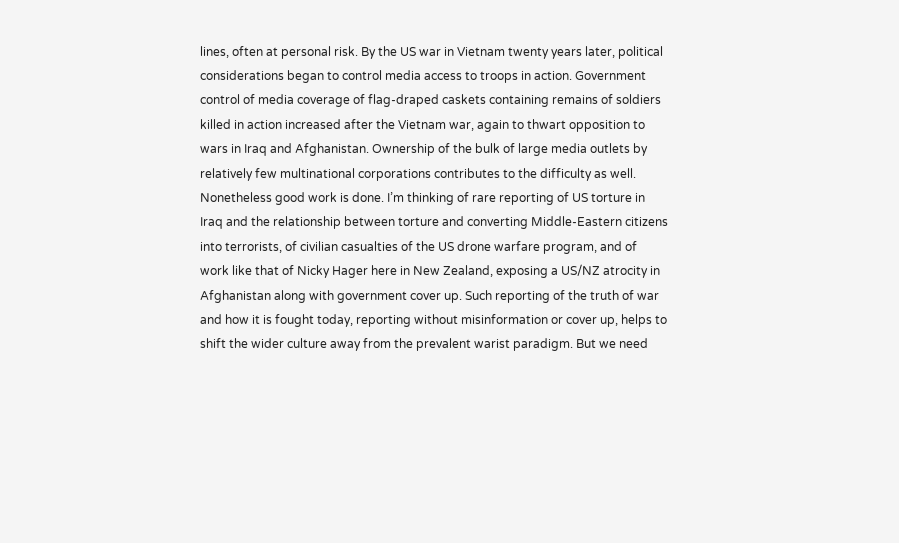lines, often at personal risk. By the US war in Vietnam twenty years later, political considerations began to control media access to troops in action. Government control of media coverage of flag-draped caskets containing remains of soldiers killed in action increased after the Vietnam war, again to thwart opposition to wars in Iraq and Afghanistan. Ownership of the bulk of large media outlets by relatively few multinational corporations contributes to the difficulty as well. Nonetheless good work is done. I’m thinking of rare reporting of US torture in Iraq and the relationship between torture and converting Middle-Eastern citizens into terrorists, of civilian casualties of the US drone warfare program, and of work like that of Nicky Hager here in New Zealand, exposing a US/NZ atrocity in Afghanistan along with government cover up. Such reporting of the truth of war and how it is fought today, reporting without misinformation or cover up, helps to shift the wider culture away from the prevalent warist paradigm. But we need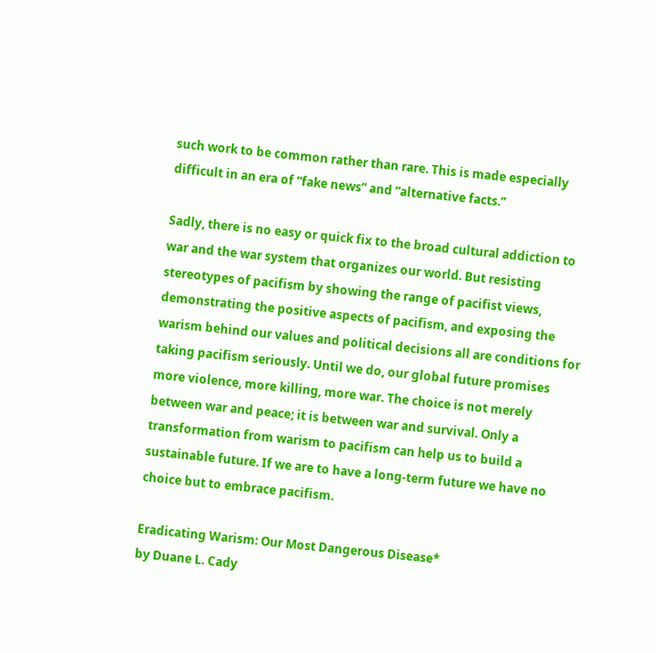such work to be common rather than rare. This is made especially difficult in an era of “fake news” and “alternative facts.”

Sadly, there is no easy or quick fix to the broad cultural addiction to war and the war system that organizes our world. But resisting stereotypes of pacifism by showing the range of pacifist views, demonstrating the positive aspects of pacifism, and exposing the warism behind our values and political decisions all are conditions for taking pacifism seriously. Until we do, our global future promises more violence, more killing, more war. The choice is not merely between war and peace; it is between war and survival. Only a transformation from warism to pacifism can help us to build a sustainable future. If we are to have a long-term future we have no choice but to embrace pacifism.

Eradicating Warism: Our Most Dangerous Disease*
by Duane L. Cady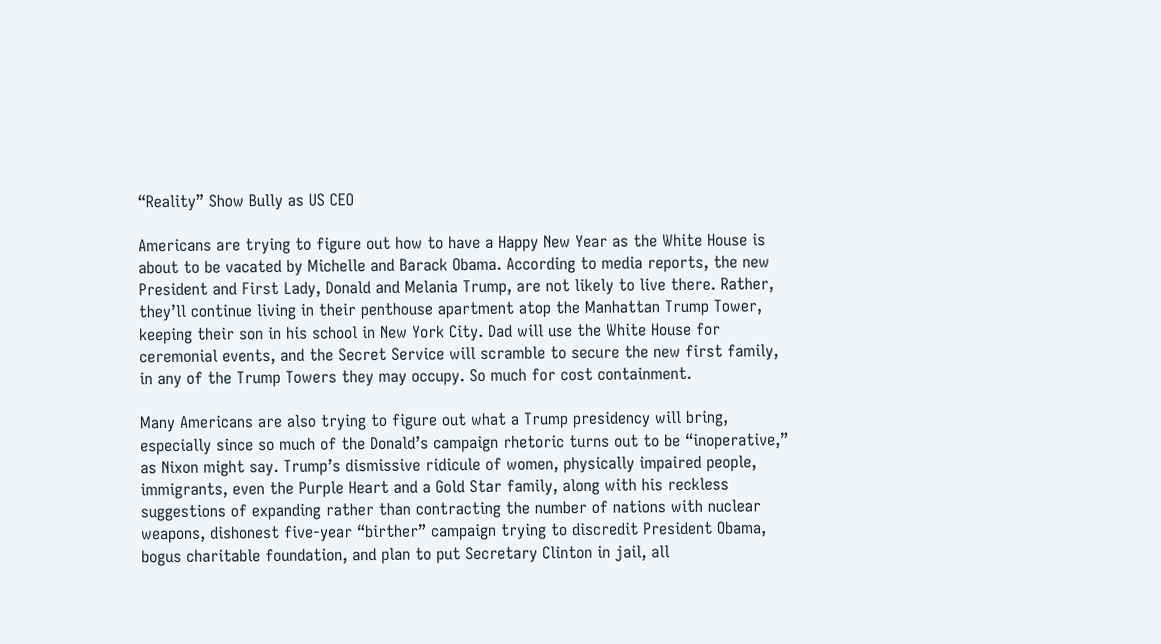“Reality” Show Bully as US CEO

Americans are trying to figure out how to have a Happy New Year as the White House is about to be vacated by Michelle and Barack Obama. According to media reports, the new President and First Lady, Donald and Melania Trump, are not likely to live there. Rather, they’ll continue living in their penthouse apartment atop the Manhattan Trump Tower, keeping their son in his school in New York City. Dad will use the White House for ceremonial events, and the Secret Service will scramble to secure the new first family, in any of the Trump Towers they may occupy. So much for cost containment.

Many Americans are also trying to figure out what a Trump presidency will bring, especially since so much of the Donald’s campaign rhetoric turns out to be “inoperative,” as Nixon might say. Trump’s dismissive ridicule of women, physically impaired people, immigrants, even the Purple Heart and a Gold Star family, along with his reckless suggestions of expanding rather than contracting the number of nations with nuclear weapons, dishonest five-year “birther” campaign trying to discredit President Obama, bogus charitable foundation, and plan to put Secretary Clinton in jail, all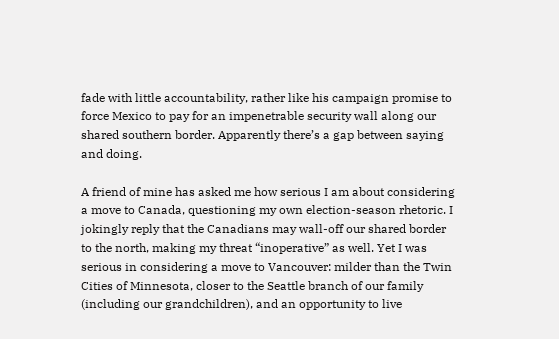fade with little accountability, rather like his campaign promise to force Mexico to pay for an impenetrable security wall along our shared southern border. Apparently there’s a gap between saying and doing.

A friend of mine has asked me how serious I am about considering a move to Canada, questioning my own election-season rhetoric. I jokingly reply that the Canadians may wall-off our shared border to the north, making my threat “inoperative” as well. Yet I was serious in considering a move to Vancouver: milder than the Twin Cities of Minnesota, closer to the Seattle branch of our family (including our grandchildren), and an opportunity to live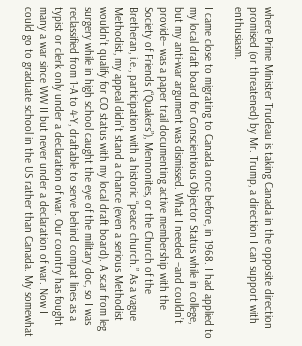where Prime Minister Trudeau is taking Canada in the opposite direction promised (or threatened) by Mr. Trump, a direction I can support with enthusiasm.

I came close to migrating to Canada once before, in 1968. I had applied to my local draft board for Conscientious Objector Status while in college, but my anti-war argument was dismissed. What I needed –and couldn’t provide– was a paper trail documenting active membership with the Society of Friends (“Quakers”), Mennonites, or the Church of the Bretheran, i.e., participation with a historic “peace church.” As a vague Methodist, my appeal didn’t stand a chance (even a serious Methodist wouldn’t qualify for CO status with my local draft board). A scar from leg surgery while in high school caught the eye of the military doc, so I was reclassified from 1-A to 4-Y, draftable to serve behind compat lines as a typist or clerk only under a declaration of war. Our country has fought many a war since WW II but never under a declaration of war. Now I could go to graduate school in the US rather than Canada. My somewhat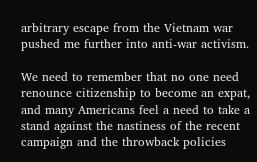arbitrary escape from the Vietnam war pushed me further into anti-war activism.

We need to remember that no one need renounce citizenship to become an expat, and many Americans feel a need to take a stand against the nastiness of the recent campaign and the throwback policies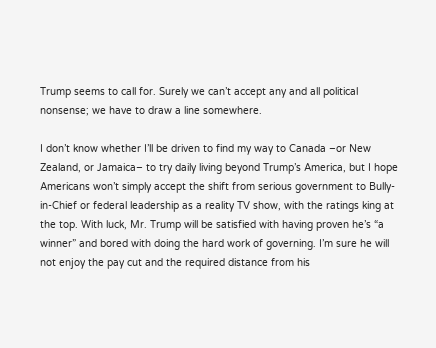Trump seems to call for. Surely we can’t accept any and all political nonsense; we have to draw a line somewhere.

I don’t know whether I’ll be driven to find my way to Canada –or New Zealand, or Jamaica– to try daily living beyond Trump’s America, but I hope Americans won’t simply accept the shift from serious government to Bully-in-Chief or federal leadership as a reality TV show, with the ratings king at the top. With luck, Mr. Trump will be satisfied with having proven he’s “a winner” and bored with doing the hard work of governing. I’m sure he will not enjoy the pay cut and the required distance from his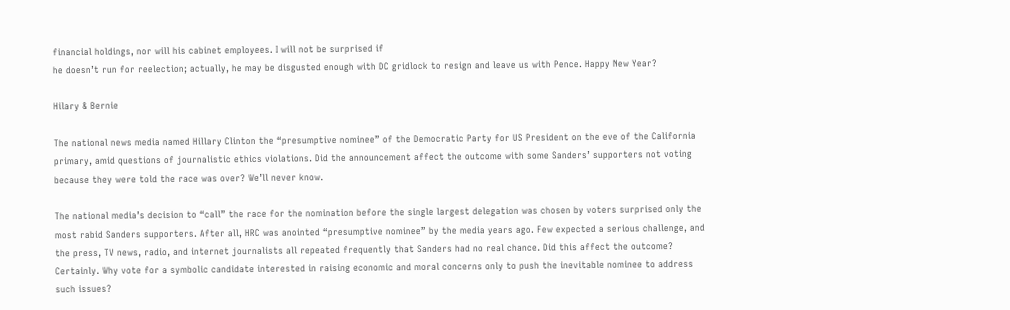financial holdings, nor will his cabinet employees. I will not be surprised if
he doesn’t run for reelection; actually, he may be disgusted enough with DC gridlock to resign and leave us with Pence. Happy New Year?

Hilary & Bernie

The national news media named Hillary Clinton the “presumptive nominee” of the Democratic Party for US President on the eve of the California primary, amid questions of journalistic ethics violations. Did the announcement affect the outcome with some Sanders’ supporters not voting because they were told the race was over? We’ll never know.

The national media’s decision to “call” the race for the nomination before the single largest delegation was chosen by voters surprised only the most rabid Sanders supporters. After all, HRC was anointed “presumptive nominee” by the media years ago. Few expected a serious challenge, and the press, TV news, radio, and internet journalists all repeated frequently that Sanders had no real chance. Did this affect the outcome? Certainly. Why vote for a symbolic candidate interested in raising economic and moral concerns only to push the inevitable nominee to address such issues?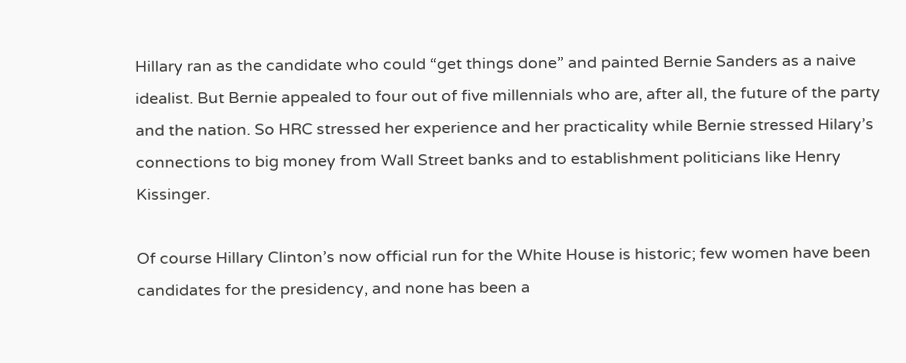Hillary ran as the candidate who could “get things done” and painted Bernie Sanders as a naive idealist. But Bernie appealed to four out of five millennials who are, after all, the future of the party and the nation. So HRC stressed her experience and her practicality while Bernie stressed Hilary’s connections to big money from Wall Street banks and to establishment politicians like Henry Kissinger.

Of course Hillary Clinton’s now official run for the White House is historic; few women have been candidates for the presidency, and none has been a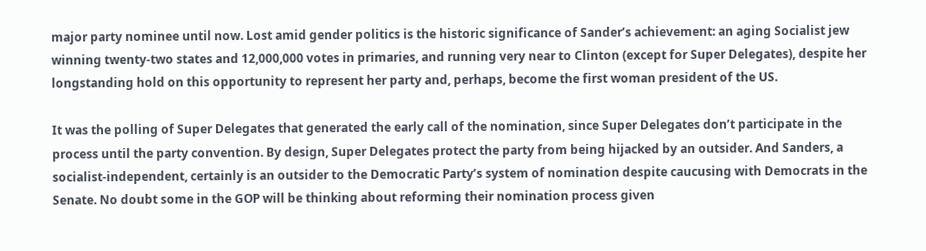major party nominee until now. Lost amid gender politics is the historic significance of Sander’s achievement: an aging Socialist jew winning twenty-two states and 12,000,000 votes in primaries, and running very near to Clinton (except for Super Delegates), despite her longstanding hold on this opportunity to represent her party and, perhaps, become the first woman president of the US.

It was the polling of Super Delegates that generated the early call of the nomination, since Super Delegates don’t participate in the process until the party convention. By design, Super Delegates protect the party from being hijacked by an outsider. And Sanders, a socialist-independent, certainly is an outsider to the Democratic Party’s system of nomination despite caucusing with Democrats in the Senate. No doubt some in the GOP will be thinking about reforming their nomination process given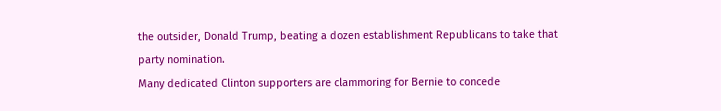the outsider, Donald Trump, beating a dozen establishment Republicans to take that party nomination.
Many dedicated Clinton supporters are clammoring for Bernie to concede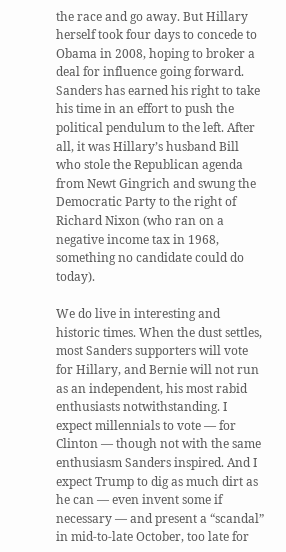the race and go away. But Hillary herself took four days to concede to Obama in 2008, hoping to broker a deal for influence going forward. Sanders has earned his right to take his time in an effort to push the political pendulum to the left. After all, it was Hillary’s husband Bill who stole the Republican agenda from Newt Gingrich and swung the Democratic Party to the right of Richard Nixon (who ran on a negative income tax in 1968, something no candidate could do today).

We do live in interesting and historic times. When the dust settles, most Sanders supporters will vote for Hillary, and Bernie will not run as an independent, his most rabid enthusiasts notwithstanding. I expect millennials to vote — for Clinton — though not with the same enthusiasm Sanders inspired. And I expect Trump to dig as much dirt as he can — even invent some if necessary — and present a “scandal” in mid-to-late October, too late for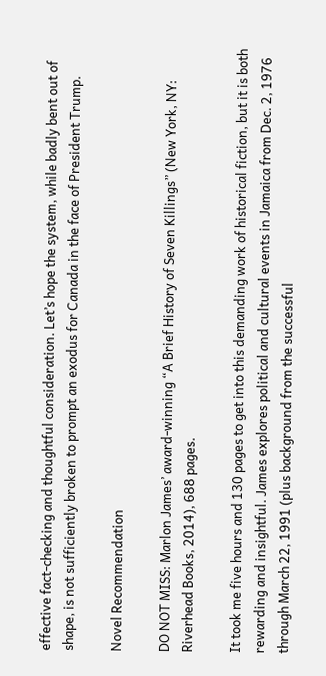effective fact-checking and thoughtful consideration. Let’s hope the system, while badly bent out of shape, is not sufficiently broken to prompt an exodus for Canada in the face of President Trump.

Novel Recommendation

DO NOT MISS: Marlon James’ award-winning “A Brief History of Seven Killings” (New York, NY: Riverhead Books, 2014), 688 pages.

It took me five hours and 130 pages to get into this demanding work of historical fiction, but it is both rewarding and insightful. James explores political and cultural events in Jamaica from Dec. 2, 1976 through March 22, 1991 (plus background from the successful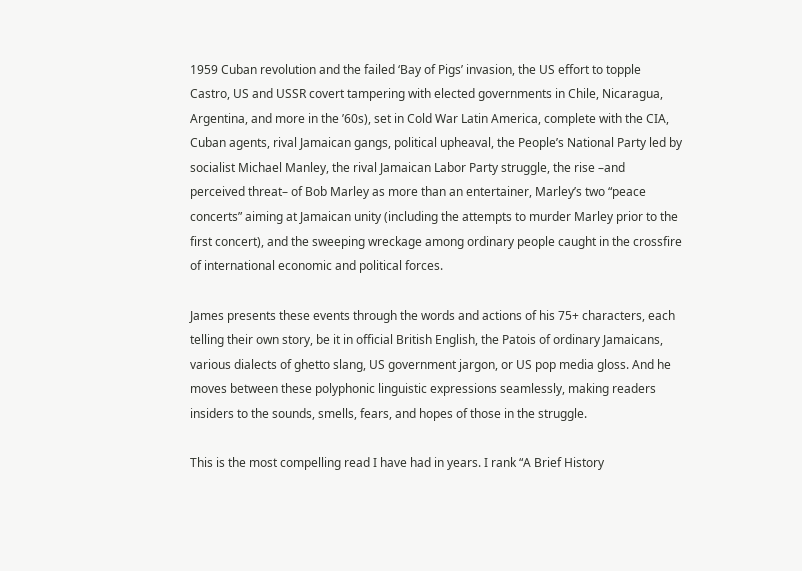1959 Cuban revolution and the failed ‘Bay of Pigs’ invasion, the US effort to topple Castro, US and USSR covert tampering with elected governments in Chile, Nicaragua, Argentina, and more in the ’60s), set in Cold War Latin America, complete with the CIA, Cuban agents, rival Jamaican gangs, political upheaval, the People’s National Party led by socialist Michael Manley, the rival Jamaican Labor Party struggle, the rise –and perceived threat– of Bob Marley as more than an entertainer, Marley’s two “peace concerts” aiming at Jamaican unity (including the attempts to murder Marley prior to the first concert), and the sweeping wreckage among ordinary people caught in the crossfire of international economic and political forces.

James presents these events through the words and actions of his 75+ characters, each telling their own story, be it in official British English, the Patois of ordinary Jamaicans, various dialects of ghetto slang, US government jargon, or US pop media gloss. And he moves between these polyphonic linguistic expressions seamlessly, making readers insiders to the sounds, smells, fears, and hopes of those in the struggle.

This is the most compelling read I have had in years. I rank “A Brief History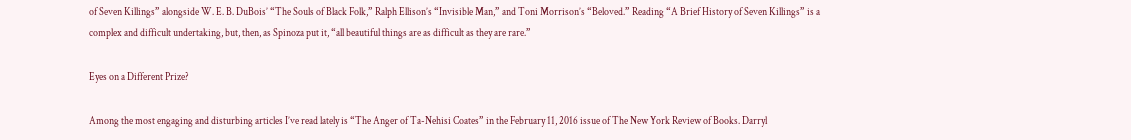of Seven Killings” alongside W. E. B. DuBois’ “The Souls of Black Folk,” Ralph Ellison’s “Invisible Man,” and Toni Morrison’s “Beloved.” Reading “A Brief History of Seven Killings” is a complex and difficult undertaking, but, then, as Spinoza put it, “all beautiful things are as difficult as they are rare.”

Eyes on a Different Prize?

Among the most engaging and disturbing articles I’ve read lately is “The Anger of Ta-Nehisi Coates” in the February 11, 2016 issue of The New York Review of Books. Darryl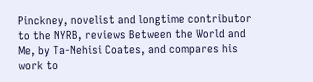Pinckney, novelist and longtime contributor to the NYRB, reviews Between the World and Me, by Ta-Nehisi Coates, and compares his work to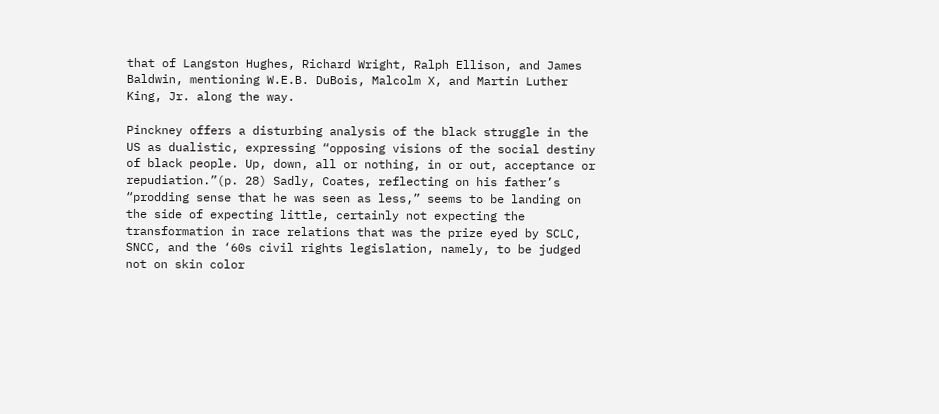that of Langston Hughes, Richard Wright, Ralph Ellison, and James Baldwin, mentioning W.E.B. DuBois, Malcolm X, and Martin Luther King, Jr. along the way.

Pinckney offers a disturbing analysis of the black struggle in the US as dualistic, expressing “opposing visions of the social destiny of black people. Up, down, all or nothing, in or out, acceptance or repudiation.”(p. 28) Sadly, Coates, reflecting on his father’s “prodding sense that he was seen as less,” seems to be landing on the side of expecting little, certainly not expecting the transformation in race relations that was the prize eyed by SCLC, SNCC, and the ‘60s civil rights legislation, namely, to be judged not on skin color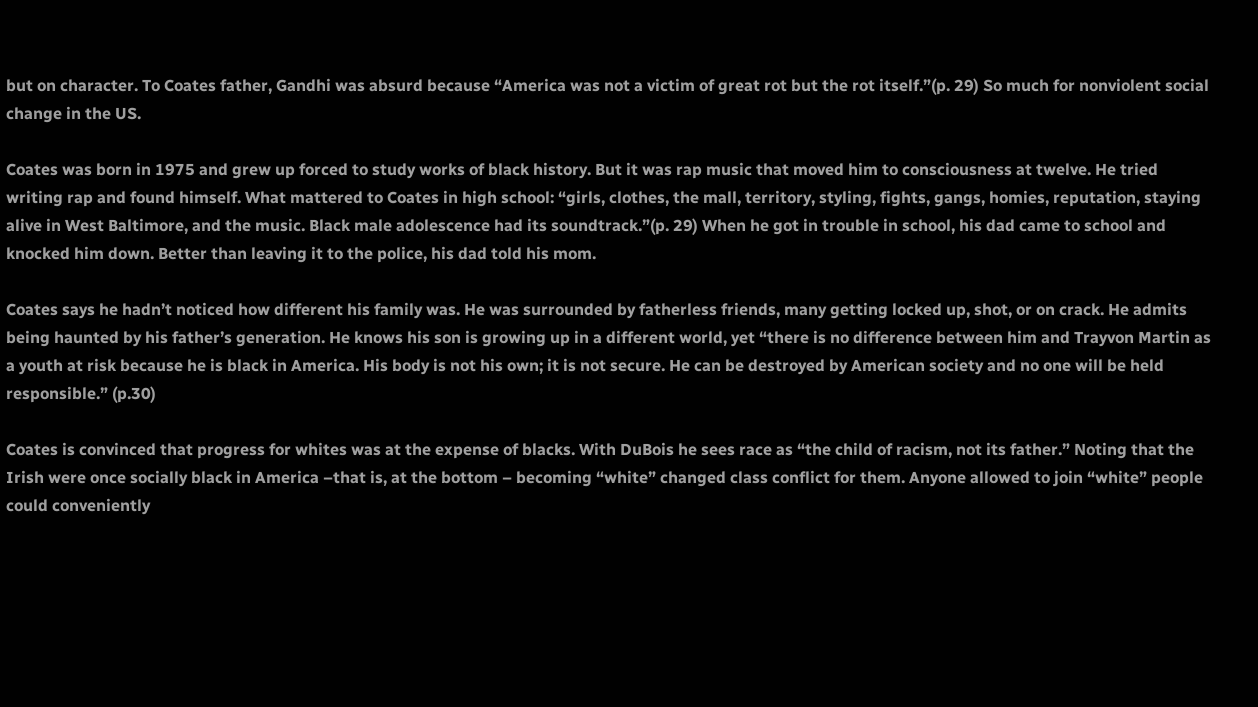but on character. To Coates father, Gandhi was absurd because “America was not a victim of great rot but the rot itself.”(p. 29) So much for nonviolent social change in the US.

Coates was born in 1975 and grew up forced to study works of black history. But it was rap music that moved him to consciousness at twelve. He tried writing rap and found himself. What mattered to Coates in high school: “girls, clothes, the mall, territory, styling, fights, gangs, homies, reputation, staying alive in West Baltimore, and the music. Black male adolescence had its soundtrack.”(p. 29) When he got in trouble in school, his dad came to school and knocked him down. Better than leaving it to the police, his dad told his mom.

Coates says he hadn’t noticed how different his family was. He was surrounded by fatherless friends, many getting locked up, shot, or on crack. He admits being haunted by his father’s generation. He knows his son is growing up in a different world, yet “there is no difference between him and Trayvon Martin as a youth at risk because he is black in America. His body is not his own; it is not secure. He can be destroyed by American society and no one will be held responsible.” (p.30)

Coates is convinced that progress for whites was at the expense of blacks. With DuBois he sees race as “the child of racism, not its father.” Noting that the Irish were once socially black in America –that is, at the bottom – becoming “white” changed class conflict for them. Anyone allowed to join “white” people could conveniently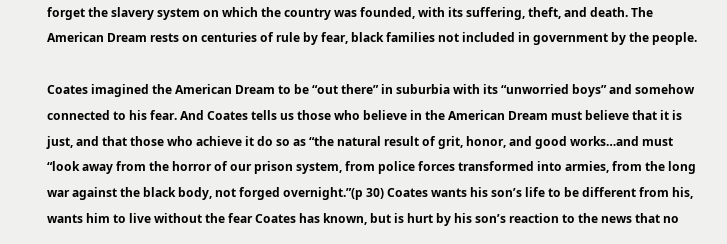forget the slavery system on which the country was founded, with its suffering, theft, and death. The American Dream rests on centuries of rule by fear, black families not included in government by the people.

Coates imagined the American Dream to be “out there” in suburbia with its “unworried boys” and somehow connected to his fear. And Coates tells us those who believe in the American Dream must believe that it is just, and that those who achieve it do so as “the natural result of grit, honor, and good works…and must “look away from the horror of our prison system, from police forces transformed into armies, from the long war against the black body, not forged overnight.”(p 30) Coates wants his son’s life to be different from his, wants him to live without the fear Coates has known, but is hurt by his son’s reaction to the news that no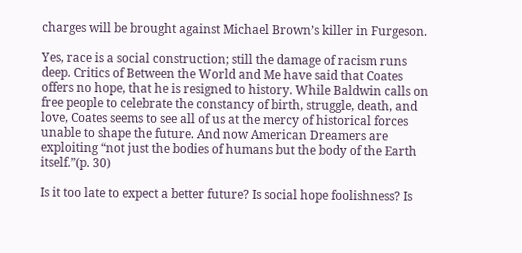charges will be brought against Michael Brown’s killer in Furgeson.

Yes, race is a social construction; still the damage of racism runs deep. Critics of Between the World and Me have said that Coates offers no hope, that he is resigned to history. While Baldwin calls on free people to celebrate the constancy of birth, struggle, death, and love, Coates seems to see all of us at the mercy of historical forces unable to shape the future. And now American Dreamers are exploiting “not just the bodies of humans but the body of the Earth itself.”(p. 30)

Is it too late to expect a better future? Is social hope foolishness? Is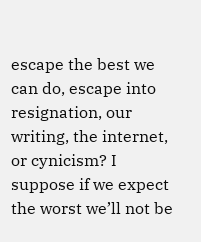escape the best we can do, escape into resignation, our writing, the internet, or cynicism? I suppose if we expect the worst we’ll not be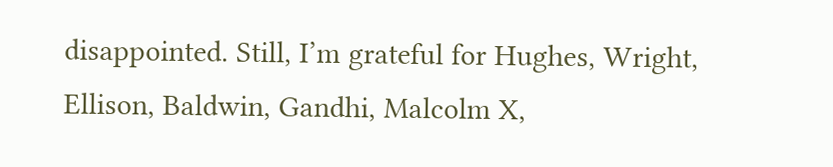disappointed. Still, I’m grateful for Hughes, Wright, Ellison, Baldwin, Gandhi, Malcolm X,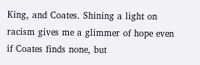King, and Coates. Shining a light on racism gives me a glimmer of hope even if Coates finds none, but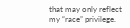that may only reflect my “race” privilege.